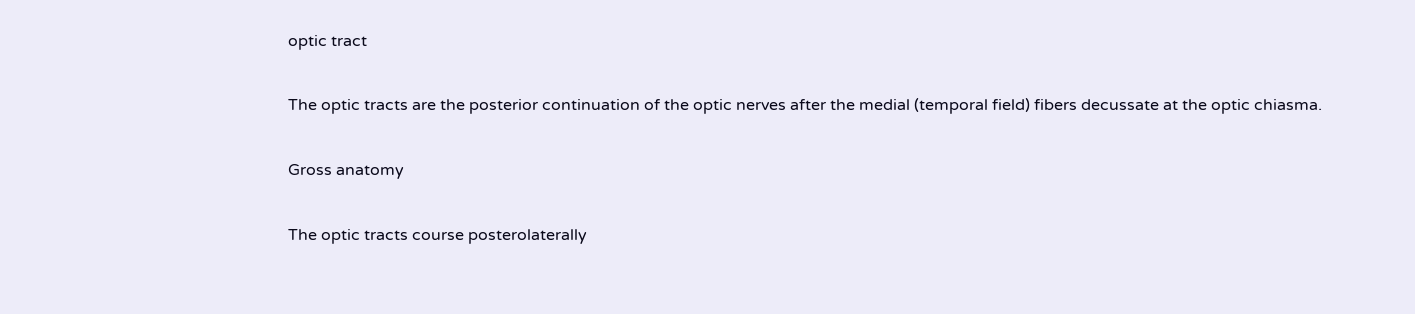optic tract

The optic tracts are the posterior continuation of the optic nerves after the medial (temporal field) fibers decussate at the optic chiasma.

Gross anatomy

The optic tracts course posterolaterally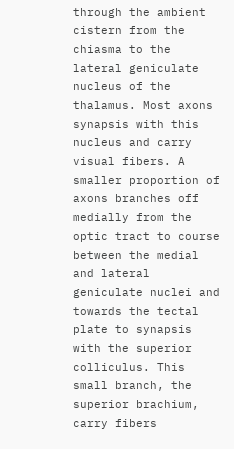through the ambient cistern from the chiasma to the lateral geniculate nucleus of the thalamus. Most axons synapsis with this nucleus and carry visual fibers. A smaller proportion of axons branches off medially from the optic tract to course between the medial and lateral geniculate nuclei and towards the tectal plate to synapsis with the superior colliculus. This small branch, the superior brachium, carry fibers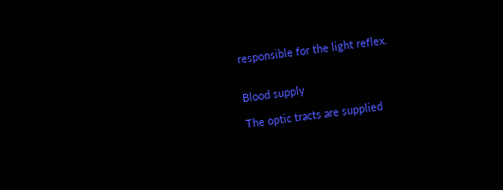responsible for the light reflex.


Blood supply

The optic tracts are supplied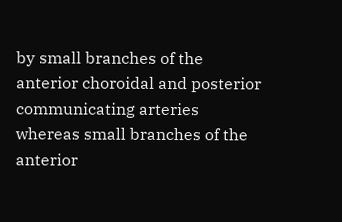by small branches of the anterior choroidal and posterior communicating arteries whereas small branches of the anterior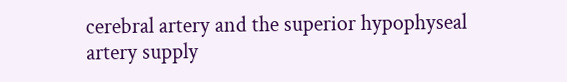cerebral artery and the superior hypophyseal artery supply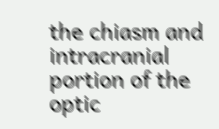the chiasm and intracranial portion of the optic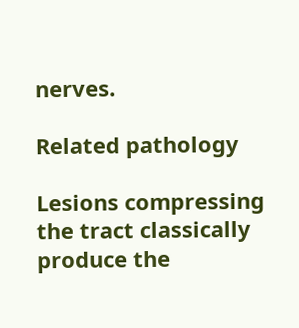nerves.

Related pathology

Lesions compressing the tract classically produce the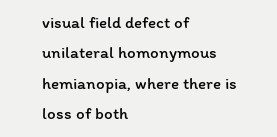visual field defect of unilateral homonymous hemianopia, where there is loss of both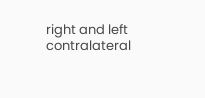right and left contralateral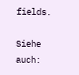fields.

Siehe auch: